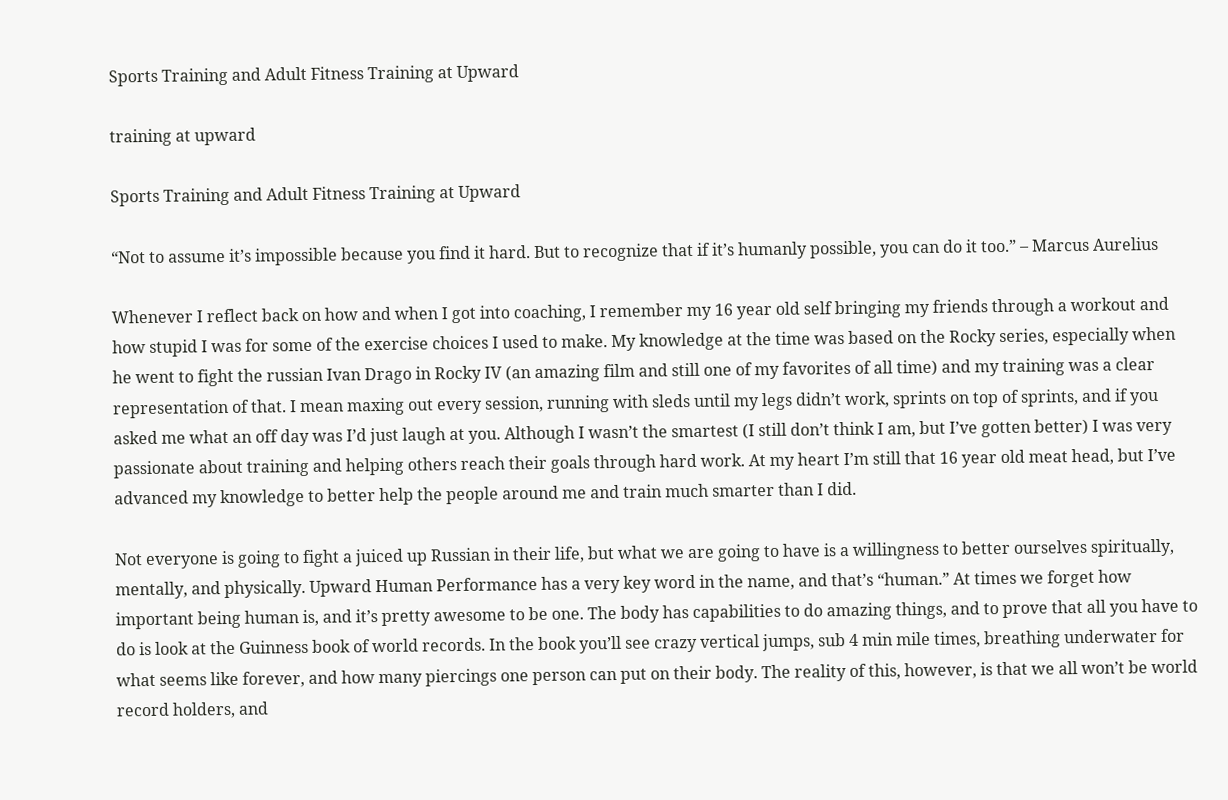Sports Training and Adult Fitness Training at Upward

training at upward

Sports Training and Adult Fitness Training at Upward

“Not to assume it’s impossible because you find it hard. But to recognize that if it’s humanly possible, you can do it too.” – Marcus Aurelius

Whenever I reflect back on how and when I got into coaching, I remember my 16 year old self bringing my friends through a workout and how stupid I was for some of the exercise choices I used to make. My knowledge at the time was based on the Rocky series, especially when he went to fight the russian Ivan Drago in Rocky IV (an amazing film and still one of my favorites of all time) and my training was a clear representation of that. I mean maxing out every session, running with sleds until my legs didn’t work, sprints on top of sprints, and if you asked me what an off day was I’d just laugh at you. Although I wasn’t the smartest (I still don’t think I am, but I’ve gotten better) I was very passionate about training and helping others reach their goals through hard work. At my heart I’m still that 16 year old meat head, but I’ve advanced my knowledge to better help the people around me and train much smarter than I did.

Not everyone is going to fight a juiced up Russian in their life, but what we are going to have is a willingness to better ourselves spiritually, mentally, and physically. Upward Human Performance has a very key word in the name, and that’s “human.” At times we forget how important being human is, and it’s pretty awesome to be one. The body has capabilities to do amazing things, and to prove that all you have to do is look at the Guinness book of world records. In the book you’ll see crazy vertical jumps, sub 4 min mile times, breathing underwater for what seems like forever, and how many piercings one person can put on their body. The reality of this, however, is that we all won’t be world record holders, and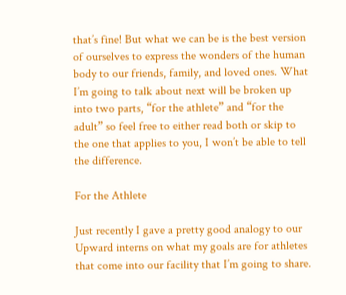that’s fine! But what we can be is the best version of ourselves to express the wonders of the human body to our friends, family, and loved ones. What I’m going to talk about next will be broken up into two parts, “for the athlete” and “for the adult” so feel free to either read both or skip to the one that applies to you, I won’t be able to tell the difference.

For the Athlete

Just recently I gave a pretty good analogy to our Upward interns on what my goals are for athletes that come into our facility that I’m going to share.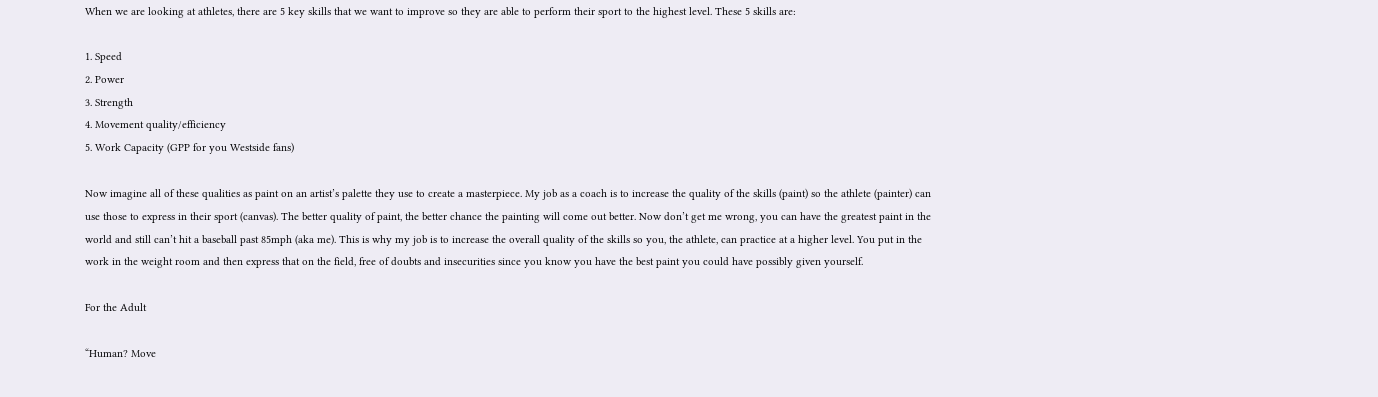When we are looking at athletes, there are 5 key skills that we want to improve so they are able to perform their sport to the highest level. These 5 skills are:

1. Speed
2. Power
3. Strength
4. Movement quality/efficiency
5. Work Capacity (GPP for you Westside fans)

Now imagine all of these qualities as paint on an artist’s palette they use to create a masterpiece. My job as a coach is to increase the quality of the skills (paint) so the athlete (painter) can use those to express in their sport (canvas). The better quality of paint, the better chance the painting will come out better. Now don’t get me wrong, you can have the greatest paint in the world and still can’t hit a baseball past 85mph (aka me). This is why my job is to increase the overall quality of the skills so you, the athlete, can practice at a higher level. You put in the work in the weight room and then express that on the field, free of doubts and insecurities since you know you have the best paint you could have possibly given yourself.

For the Adult

“Human? Move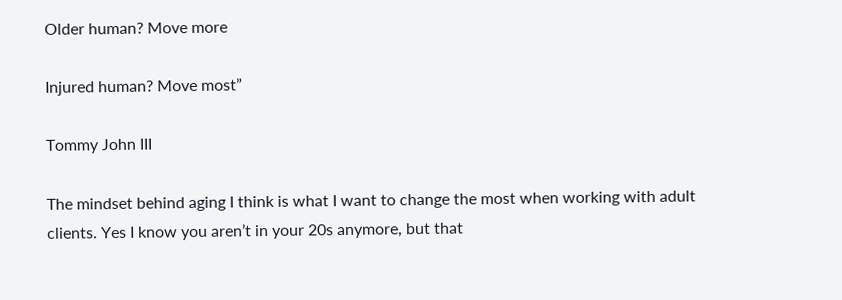Older human? Move more

Injured human? Move most”

Tommy John III

The mindset behind aging I think is what I want to change the most when working with adult clients. Yes I know you aren’t in your 20s anymore, but that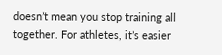doesn’t mean you stop training all together. For athletes, it’s easier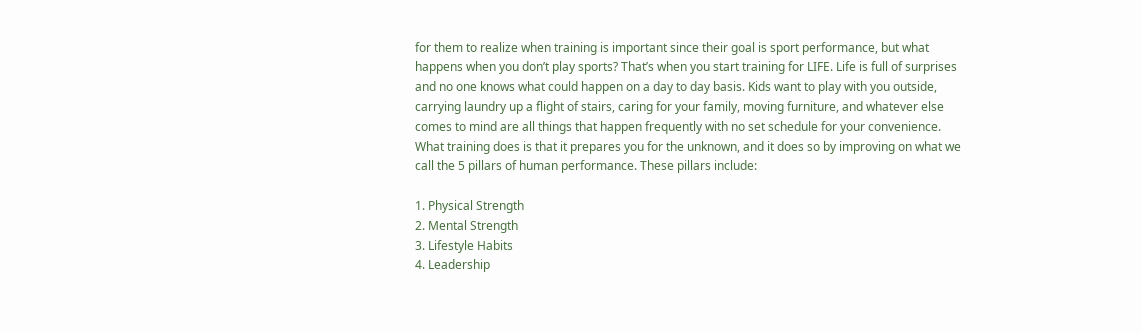for them to realize when training is important since their goal is sport performance, but what happens when you don’t play sports? That’s when you start training for LIFE. Life is full of surprises and no one knows what could happen on a day to day basis. Kids want to play with you outside, carrying laundry up a flight of stairs, caring for your family, moving furniture, and whatever else comes to mind are all things that happen frequently with no set schedule for your convenience. What training does is that it prepares you for the unknown, and it does so by improving on what we call the 5 pillars of human performance. These pillars include:

1. Physical Strength
2. Mental Strength
3. Lifestyle Habits
4. Leadership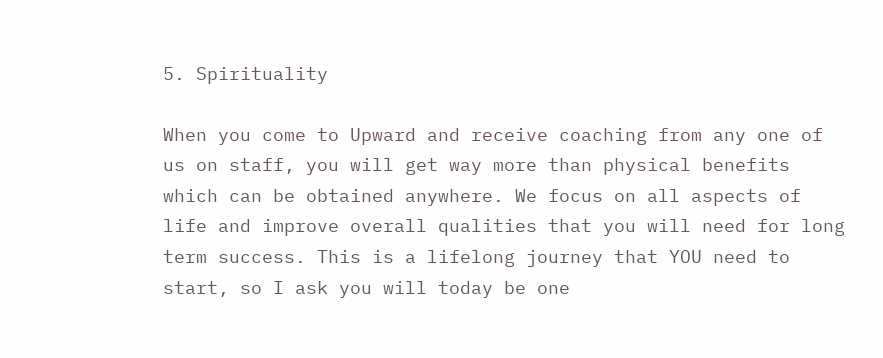5. Spirituality

When you come to Upward and receive coaching from any one of us on staff, you will get way more than physical benefits which can be obtained anywhere. We focus on all aspects of life and improve overall qualities that you will need for long term success. This is a lifelong journey that YOU need to start, so I ask you will today be one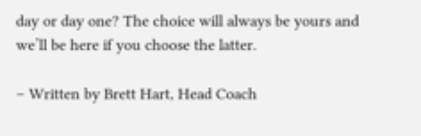day or day one? The choice will always be yours and we’ll be here if you choose the latter.

– Written by Brett Hart, Head Coach